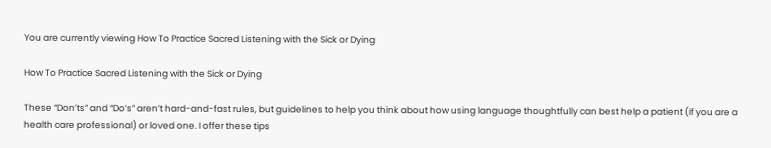You are currently viewing How To Practice Sacred Listening with the Sick or Dying

How To Practice Sacred Listening with the Sick or Dying

These “Don’ts” and “Do’s” aren’t hard-and-fast rules, but guidelines to help you think about how using language thoughtfully can best help a patient (if you are a health care professional) or loved one. I offer these tips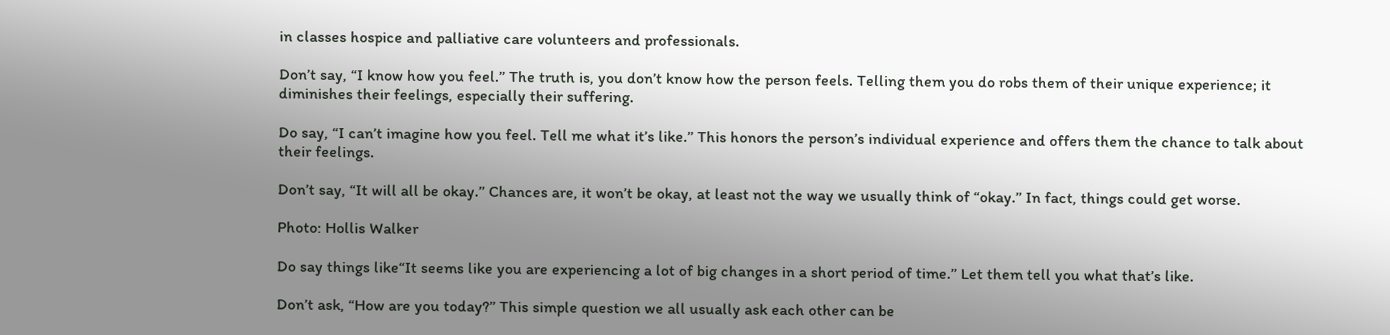in classes hospice and palliative care volunteers and professionals.

Don’t say, “I know how you feel.’’ The truth is, you don’t know how the person feels. Telling them you do robs them of their unique experience; it diminishes their feelings, especially their suffering.

Do say, “I can’t imagine how you feel. Tell me what it’s like.’’ This honors the person’s individual experience and offers them the chance to talk about their feelings.

Don’t say, “It will all be okay.’’ Chances are, it won’t be okay, at least not the way we usually think of “okay.’’ In fact, things could get worse.

Photo: Hollis Walker

Do say things like“It seems like you are experiencing a lot of big changes in a short period of time.’’ Let them tell you what that’s like.

Don’t ask, “How are you today?’’ This simple question we all usually ask each other can be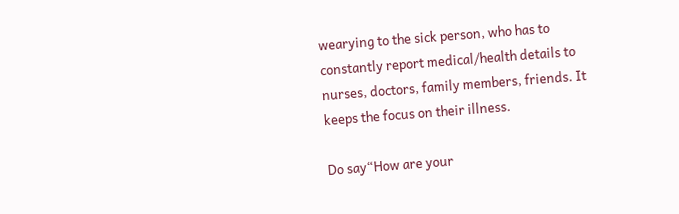wearying to the sick person, who has to constantly report medical/health details to nurses, doctors, family members, friends. It keeps the focus on their illness.

Do say“How are your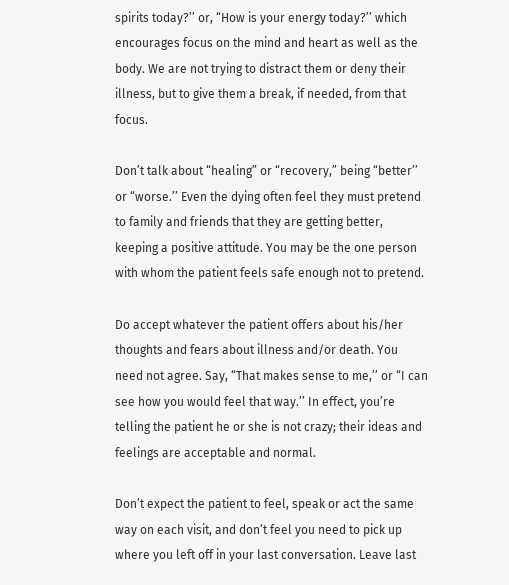spirits today?’’ or, “How is your energy today?’’ which encourages focus on the mind and heart as well as the body. We are not trying to distract them or deny their illness, but to give them a break, if needed, from that focus.

Don’t talk about “healing” or “recovery,” being “better’’ or “worse.’’ Even the dying often feel they must pretend to family and friends that they are getting better, keeping a positive attitude. You may be the one person with whom the patient feels safe enough not to pretend.

Do accept whatever the patient offers about his/her thoughts and fears about illness and/or death. You need not agree. Say, “That makes sense to me,’’ or “I can see how you would feel that way.’’ In effect, you’re telling the patient he or she is not crazy; their ideas and feelings are acceptable and normal.

Don’t expect the patient to feel, speak or act the same way on each visit, and don’t feel you need to pick up where you left off in your last conversation. Leave last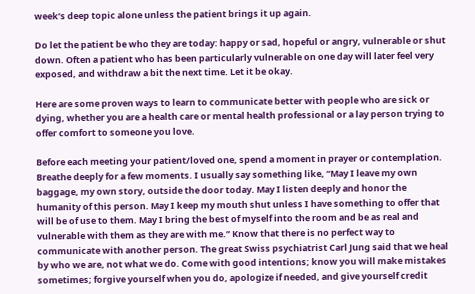week’s deep topic alone unless the patient brings it up again.

Do let the patient be who they are today: happy or sad, hopeful or angry, vulnerable or shut down. Often a patient who has been particularly vulnerable on one day will later feel very exposed, and withdraw a bit the next time. Let it be okay.

Here are some proven ways to learn to communicate better with people who are sick or dying, whether you are a health care or mental health professional or a lay person trying to offer comfort to someone you love.

Before each meeting your patient/loved one, spend a moment in prayer or contemplation. Breathe deeply for a few moments. I usually say something like, “May I leave my own baggage, my own story, outside the door today. May I listen deeply and honor the humanity of this person. May I keep my mouth shut unless I have something to offer that will be of use to them. May I bring the best of myself into the room and be as real and vulnerable with them as they are with me.’’ Know that there is no perfect way to communicate with another person. The great Swiss psychiatrist Carl Jung said that we heal by who we are, not what we do. Come with good intentions; know you will make mistakes sometimes; forgive yourself when you do, apologize if needed, and give yourself credit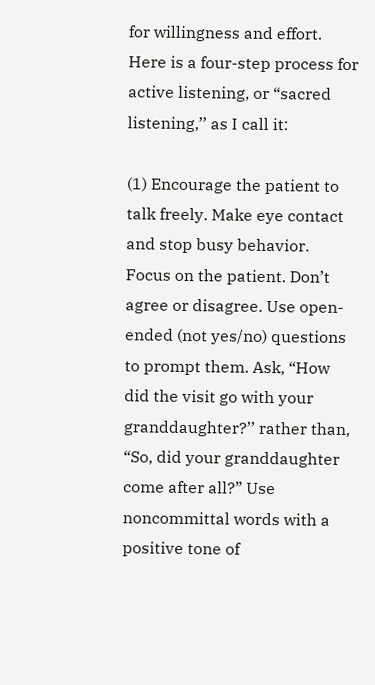for willingness and effort. Here is a four-step process for active listening, or “sacred listening,’’ as I call it:

(1) Encourage the patient to talk freely. Make eye contact and stop busy behavior. Focus on the patient. Don’t agree or disagree. Use open-ended (not yes/no) questions to prompt them. Ask, “How did the visit go with your granddaughter?’’ rather than, “So, did your granddaughter come after all?” Use noncommittal words with a positive tone of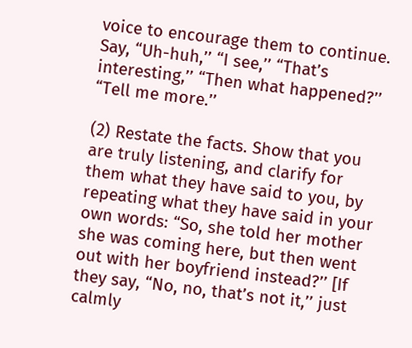voice to encourage them to continue. Say, “Uh-huh,’’ “I see,’’ “That’s interesting,’’ “Then what happened?’’ “Tell me more.’’

(2) Restate the facts. Show that you are truly listening, and clarify for them what they have said to you, by repeating what they have said in your own words: “So, she told her mother she was coming here, but then went out with her boyfriend instead?’’ [If they say, “No, no, that’s not it,’’ just calmly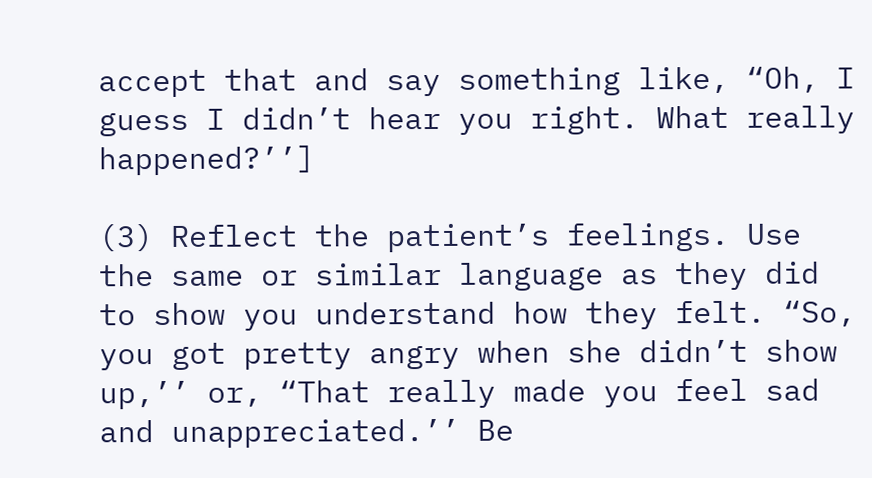accept that and say something like, “Oh, I guess I didn’t hear you right. What really happened?’’]

(3) Reflect the patient’s feelings. Use the same or similar language as they did to show you understand how they felt. “So, you got pretty angry when she didn’t show up,’’ or, “That really made you feel sad and unappreciated.’’ Be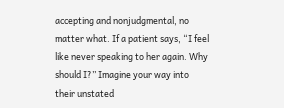accepting and nonjudgmental, no matter what. If a patient says, “I feel like never speaking to her again. Why should I?’’ Imagine your way into their unstated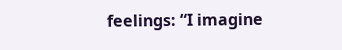feelings: “I imagine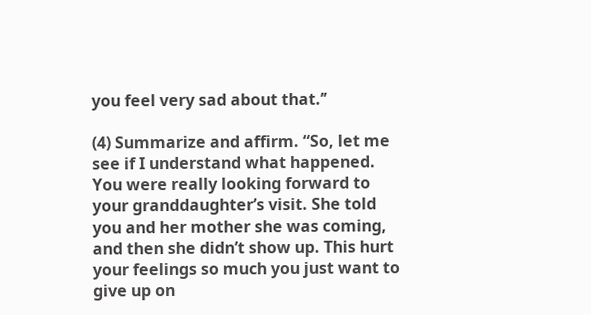you feel very sad about that.’’

(4) Summarize and affirm. “So, let me see if I understand what happened. You were really looking forward to your granddaughter’s visit. She told you and her mother she was coming, and then she didn’t show up. This hurt your feelings so much you just want to give up on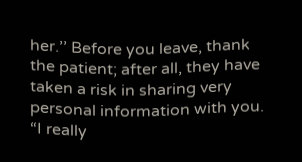her.’’ Before you leave, thank the patient; after all, they have taken a risk in sharing very personal information with you. “I really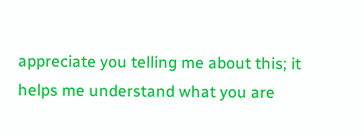appreciate you telling me about this; it helps me understand what you are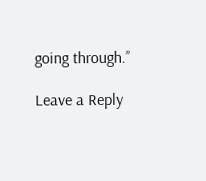going through.’’

Leave a Reply